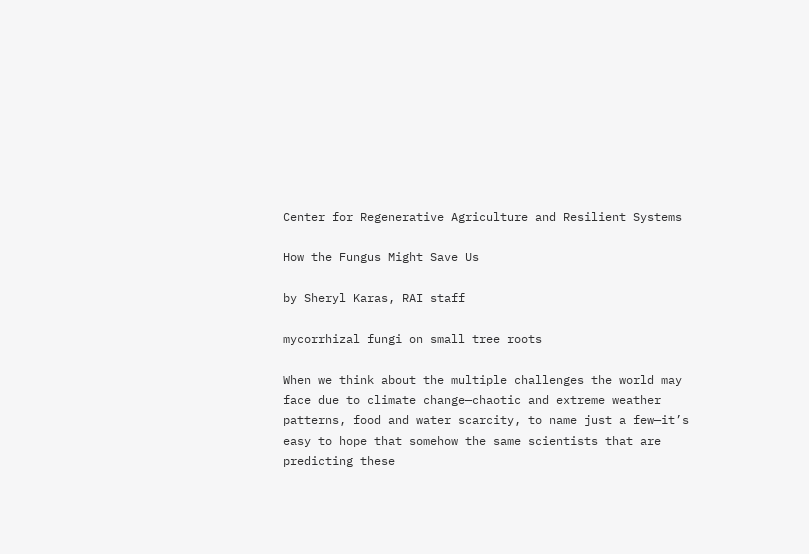Center for Regenerative Agriculture and Resilient Systems

How the Fungus Might Save Us

by Sheryl Karas, RAI staff

mycorrhizal fungi on small tree roots

When we think about the multiple challenges the world may face due to climate change—chaotic and extreme weather patterns, food and water scarcity, to name just a few—it’s easy to hope that somehow the same scientists that are predicting these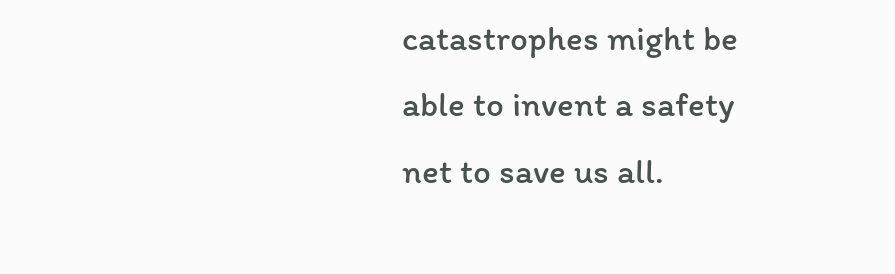catastrophes might be able to invent a safety net to save us all.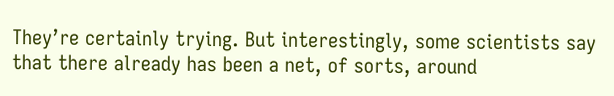They’re certainly trying. But interestingly, some scientists say that there already has been a net, of sorts, around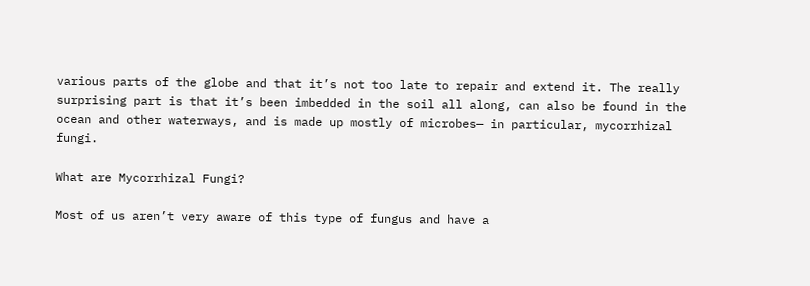various parts of the globe and that it’s not too late to repair and extend it. The really surprising part is that it’s been imbedded in the soil all along, can also be found in the ocean and other waterways, and is made up mostly of microbes— in particular, mycorrhizal fungi.

What are Mycorrhizal Fungi?

Most of us aren’t very aware of this type of fungus and have a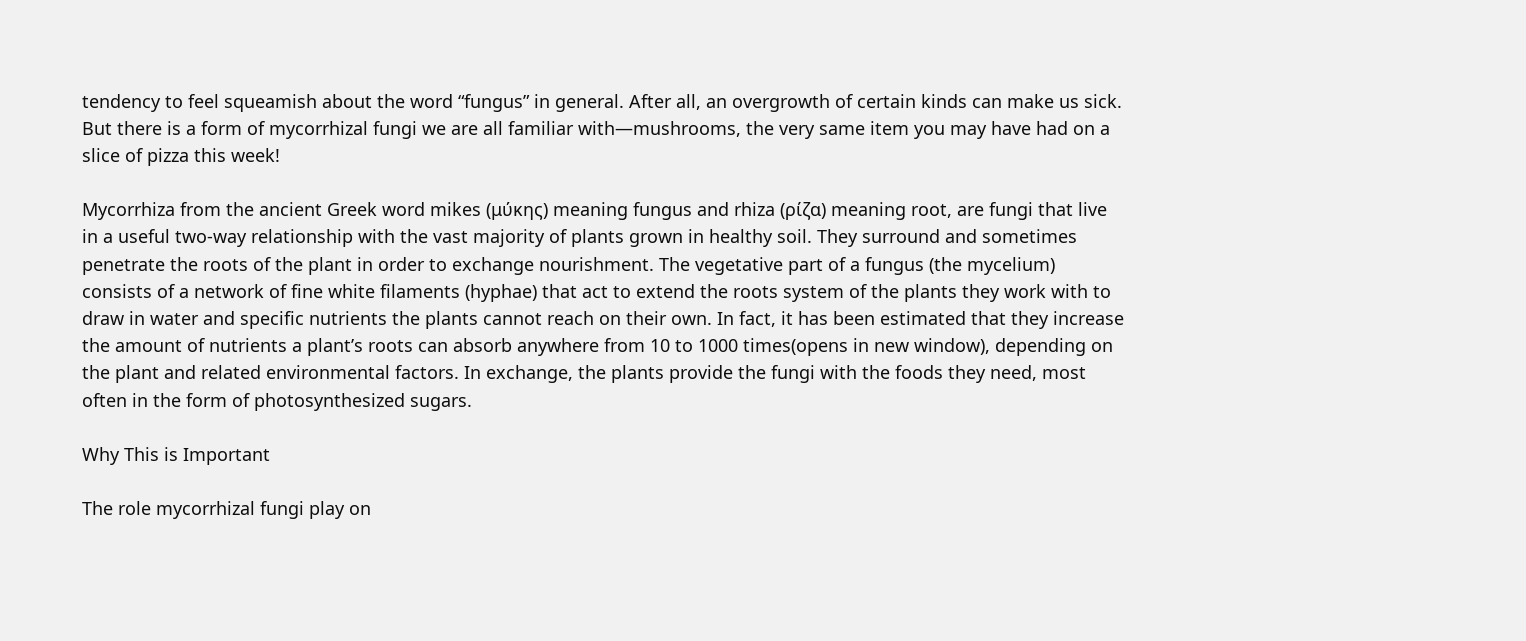tendency to feel squeamish about the word “fungus” in general. After all, an overgrowth of certain kinds can make us sick. But there is a form of mycorrhizal fungi we are all familiar with—mushrooms, the very same item you may have had on a slice of pizza this week!

Mycorrhiza from the ancient Greek word mikes (μύκης) meaning fungus and rhiza (ρίζα) meaning root, are fungi that live in a useful two-way relationship with the vast majority of plants grown in healthy soil. They surround and sometimes penetrate the roots of the plant in order to exchange nourishment. The vegetative part of a fungus (the mycelium) consists of a network of fine white filaments (hyphae) that act to extend the roots system of the plants they work with to draw in water and specific nutrients the plants cannot reach on their own. In fact, it has been estimated that they increase the amount of nutrients a plant’s roots can absorb anywhere from 10 to 1000 times(opens in new window), depending on the plant and related environmental factors. In exchange, the plants provide the fungi with the foods they need, most often in the form of photosynthesized sugars.

Why This is Important

The role mycorrhizal fungi play on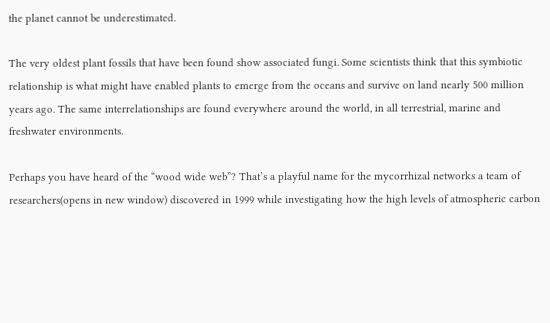the planet cannot be underestimated.

The very oldest plant fossils that have been found show associated fungi. Some scientists think that this symbiotic relationship is what might have enabled plants to emerge from the oceans and survive on land nearly 500 million years ago. The same interrelationships are found everywhere around the world, in all terrestrial, marine and freshwater environments.

Perhaps you have heard of the “wood wide web”? That’s a playful name for the mycorrhizal networks a team of researchers(opens in new window) discovered in 1999 while investigating how the high levels of atmospheric carbon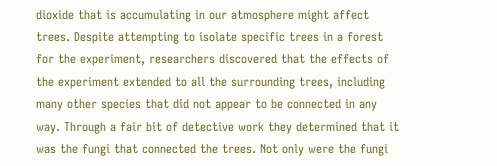dioxide that is accumulating in our atmosphere might affect trees. Despite attempting to isolate specific trees in a forest for the experiment, researchers discovered that the effects of the experiment extended to all the surrounding trees, including many other species that did not appear to be connected in any way. Through a fair bit of detective work they determined that it was the fungi that connected the trees. Not only were the fungi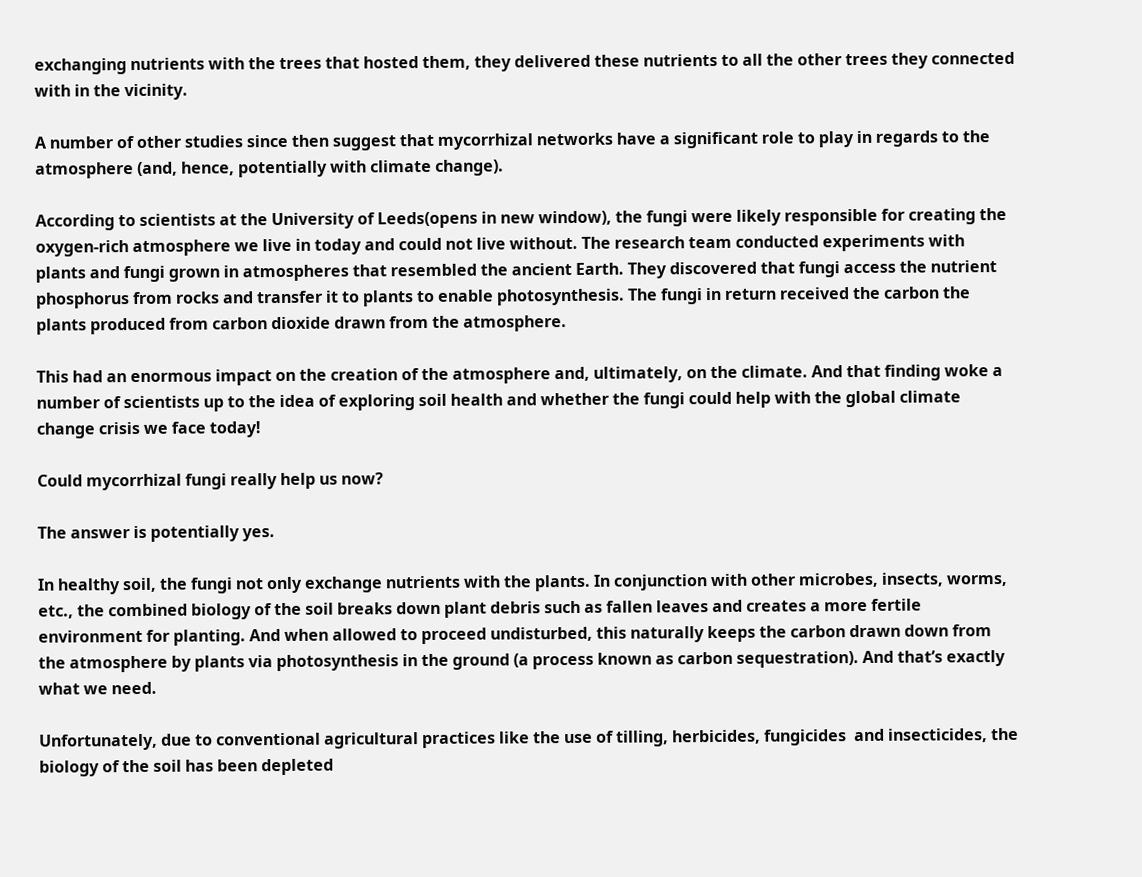exchanging nutrients with the trees that hosted them, they delivered these nutrients to all the other trees they connected with in the vicinity.

A number of other studies since then suggest that mycorrhizal networks have a significant role to play in regards to the atmosphere (and, hence, potentially with climate change).

According to scientists at the University of Leeds(opens in new window), the fungi were likely responsible for creating the oxygen-rich atmosphere we live in today and could not live without. The research team conducted experiments with plants and fungi grown in atmospheres that resembled the ancient Earth. They discovered that fungi access the nutrient phosphorus from rocks and transfer it to plants to enable photosynthesis. The fungi in return received the carbon the plants produced from carbon dioxide drawn from the atmosphere.

This had an enormous impact on the creation of the atmosphere and, ultimately, on the climate. And that finding woke a number of scientists up to the idea of exploring soil health and whether the fungi could help with the global climate change crisis we face today!

Could mycorrhizal fungi really help us now?

The answer is potentially yes.

In healthy soil, the fungi not only exchange nutrients with the plants. In conjunction with other microbes, insects, worms, etc., the combined biology of the soil breaks down plant debris such as fallen leaves and creates a more fertile environment for planting. And when allowed to proceed undisturbed, this naturally keeps the carbon drawn down from the atmosphere by plants via photosynthesis in the ground (a process known as carbon sequestration). And that’s exactly what we need.

Unfortunately, due to conventional agricultural practices like the use of tilling, herbicides, fungicides  and insecticides, the biology of the soil has been depleted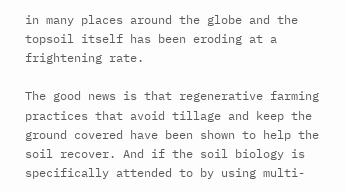in many places around the globe and the topsoil itself has been eroding at a frightening rate.

The good news is that regenerative farming practices that avoid tillage and keep the ground covered have been shown to help the soil recover. And if the soil biology is specifically attended to by using multi-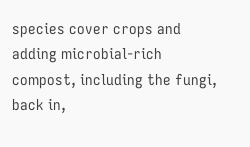species cover crops and adding microbial-rich compost, including the fungi, back in,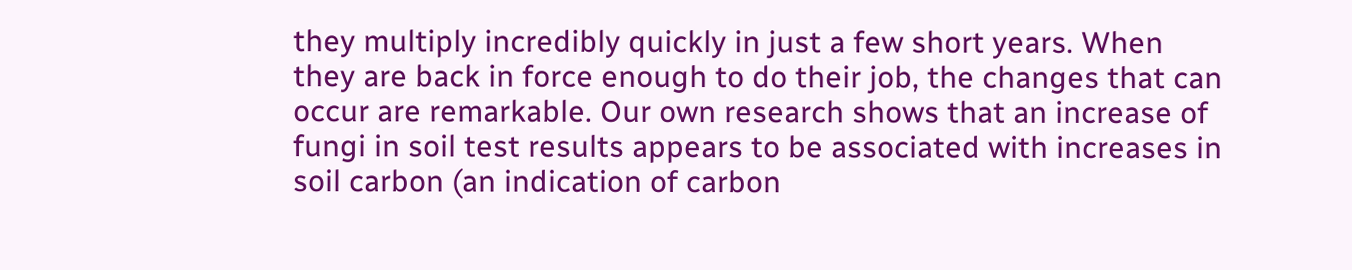they multiply incredibly quickly in just a few short years. When they are back in force enough to do their job, the changes that can occur are remarkable. Our own research shows that an increase of fungi in soil test results appears to be associated with increases in soil carbon (an indication of carbon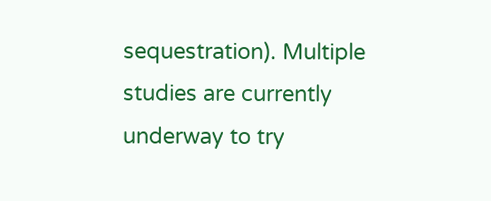sequestration). Multiple studies are currently underway to try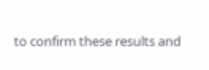to confirm these results and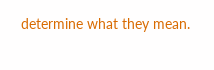determine what they mean.